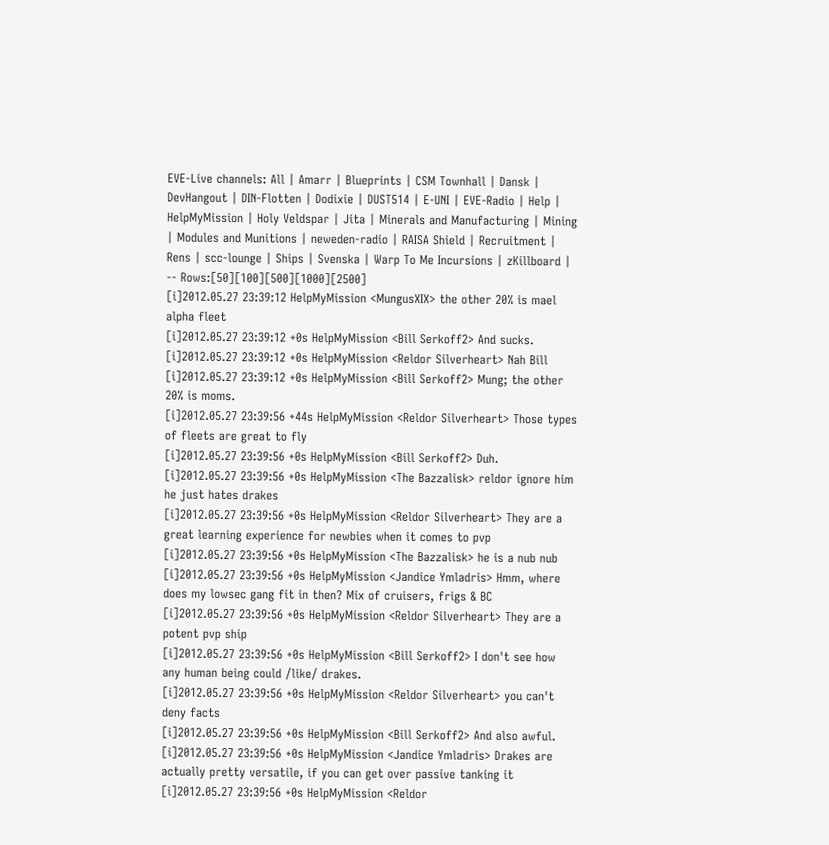EVE-Live channels: All | Amarr | Blueprints | CSM Townhall | Dansk | DevHangout | DIN-Flotten | Dodixie | DUST514 | E-UNI | EVE-Radio | Help | HelpMyMission | Holy Veldspar | Jita | Minerals and Manufacturing | Mining | Modules and Munitions | neweden-radio | RAISA Shield | Recruitment | Rens | scc-lounge | Ships | Svenska | Warp To Me Incursions | zKillboard | -- Rows:[50][100][500][1000][2500]
[i]2012.05.27 23:39:12 HelpMyMission <MungusXIX> the other 20% is mael alpha fleet
[i]2012.05.27 23:39:12 +0s HelpMyMission <Bill Serkoff2> And sucks.
[i]2012.05.27 23:39:12 +0s HelpMyMission <Reldor Silverheart> Nah Bill
[i]2012.05.27 23:39:12 +0s HelpMyMission <Bill Serkoff2> Mung; the other 20% is moms.
[i]2012.05.27 23:39:56 +44s HelpMyMission <Reldor Silverheart> Those types of fleets are great to fly
[i]2012.05.27 23:39:56 +0s HelpMyMission <Bill Serkoff2> Duh.
[i]2012.05.27 23:39:56 +0s HelpMyMission <The Bazzalisk> reldor ignore him he just hates drakes
[i]2012.05.27 23:39:56 +0s HelpMyMission <Reldor Silverheart> They are a great learning experience for newbies when it comes to pvp
[i]2012.05.27 23:39:56 +0s HelpMyMission <The Bazzalisk> he is a nub nub
[i]2012.05.27 23:39:56 +0s HelpMyMission <Jandice Ymladris> Hmm, where does my lowsec gang fit in then? Mix of cruisers, frigs & BC
[i]2012.05.27 23:39:56 +0s HelpMyMission <Reldor Silverheart> They are a potent pvp ship
[i]2012.05.27 23:39:56 +0s HelpMyMission <Bill Serkoff2> I don't see how any human being could /like/ drakes.
[i]2012.05.27 23:39:56 +0s HelpMyMission <Reldor Silverheart> you can't deny facts
[i]2012.05.27 23:39:56 +0s HelpMyMission <Bill Serkoff2> And also awful.
[i]2012.05.27 23:39:56 +0s HelpMyMission <Jandice Ymladris> Drakes are actually pretty versatile, if you can get over passive tanking it
[i]2012.05.27 23:39:56 +0s HelpMyMission <Reldor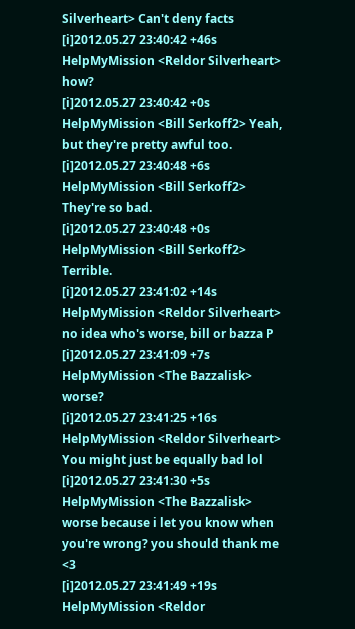Silverheart> Can't deny facts
[i]2012.05.27 23:40:42 +46s HelpMyMission <Reldor Silverheart> how?
[i]2012.05.27 23:40:42 +0s HelpMyMission <Bill Serkoff2> Yeah, but they're pretty awful too.
[i]2012.05.27 23:40:48 +6s HelpMyMission <Bill Serkoff2> They're so bad.
[i]2012.05.27 23:40:48 +0s HelpMyMission <Bill Serkoff2> Terrible.
[i]2012.05.27 23:41:02 +14s HelpMyMission <Reldor Silverheart> no idea who's worse, bill or bazza P
[i]2012.05.27 23:41:09 +7s HelpMyMission <The Bazzalisk> worse?
[i]2012.05.27 23:41:25 +16s HelpMyMission <Reldor Silverheart> You might just be equally bad lol
[i]2012.05.27 23:41:30 +5s HelpMyMission <The Bazzalisk> worse because i let you know when you're wrong? you should thank me <3
[i]2012.05.27 23:41:49 +19s HelpMyMission <Reldor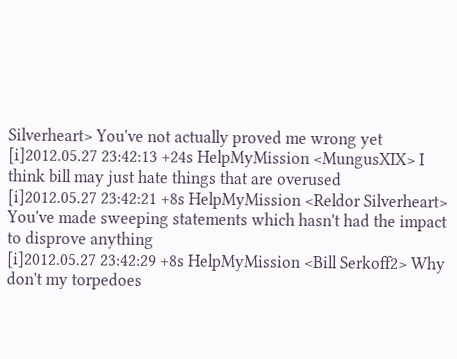Silverheart> You've not actually proved me wrong yet
[i]2012.05.27 23:42:13 +24s HelpMyMission <MungusXIX> I think bill may just hate things that are overused
[i]2012.05.27 23:42:21 +8s HelpMyMission <Reldor Silverheart> You've made sweeping statements which hasn't had the impact to disprove anything
[i]2012.05.27 23:42:29 +8s HelpMyMission <Bill Serkoff2> Why don't my torpedoes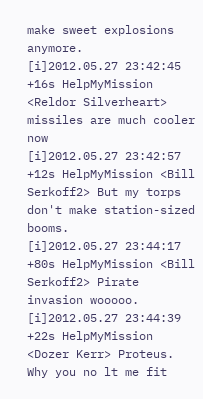make sweet explosions anymore.
[i]2012.05.27 23:42:45 +16s HelpMyMission <Reldor Silverheart> missiles are much cooler now
[i]2012.05.27 23:42:57 +12s HelpMyMission <Bill Serkoff2> But my torps don't make station-sized booms.
[i]2012.05.27 23:44:17 +80s HelpMyMission <Bill Serkoff2> Pirate invasion wooooo.
[i]2012.05.27 23:44:39 +22s HelpMyMission <Dozer Kerr> Proteus. Why you no lt me fit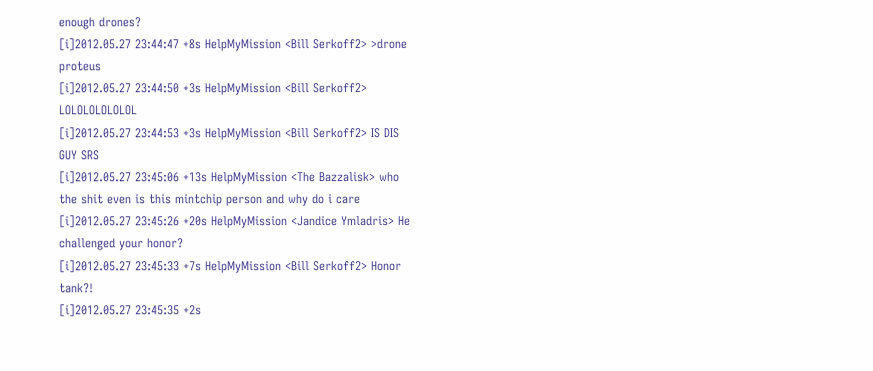enough drones?
[i]2012.05.27 23:44:47 +8s HelpMyMission <Bill Serkoff2> >drone proteus
[i]2012.05.27 23:44:50 +3s HelpMyMission <Bill Serkoff2> LOLOLOLOLOLOL
[i]2012.05.27 23:44:53 +3s HelpMyMission <Bill Serkoff2> IS DIS GUY SRS
[i]2012.05.27 23:45:06 +13s HelpMyMission <The Bazzalisk> who the shit even is this mintchip person and why do i care
[i]2012.05.27 23:45:26 +20s HelpMyMission <Jandice Ymladris> He challenged your honor?
[i]2012.05.27 23:45:33 +7s HelpMyMission <Bill Serkoff2> Honor tank?!
[i]2012.05.27 23:45:35 +2s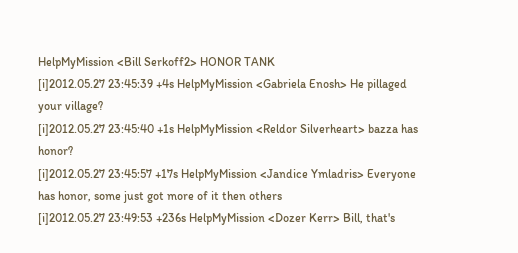HelpMyMission <Bill Serkoff2> HONOR TANK
[i]2012.05.27 23:45:39 +4s HelpMyMission <Gabriela Enosh> He pillaged your village?
[i]2012.05.27 23:45:40 +1s HelpMyMission <Reldor Silverheart> bazza has honor?
[i]2012.05.27 23:45:57 +17s HelpMyMission <Jandice Ymladris> Everyone has honor, some just got more of it then others
[i]2012.05.27 23:49:53 +236s HelpMyMission <Dozer Kerr> Bill, that's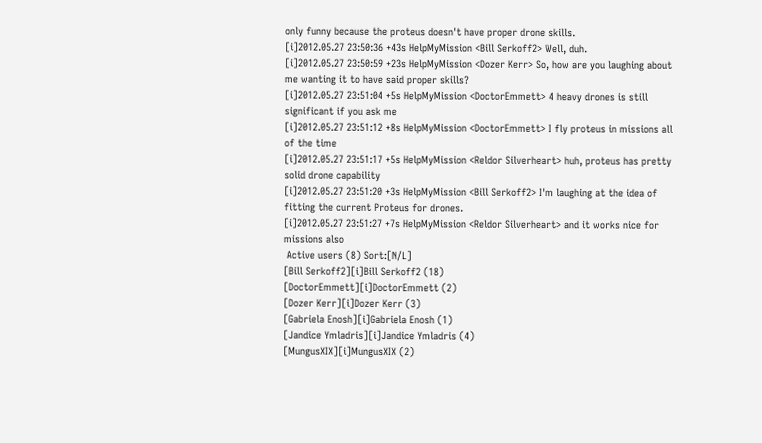only funny because the proteus doesn't have proper drone skills.
[i]2012.05.27 23:50:36 +43s HelpMyMission <Bill Serkoff2> Well, duh.
[i]2012.05.27 23:50:59 +23s HelpMyMission <Dozer Kerr> So, how are you laughing about me wanting it to have said proper skills?
[i]2012.05.27 23:51:04 +5s HelpMyMission <DoctorEmmett> 4 heavy drones is still significant if you ask me
[i]2012.05.27 23:51:12 +8s HelpMyMission <DoctorEmmett> I fly proteus in missions all of the time
[i]2012.05.27 23:51:17 +5s HelpMyMission <Reldor Silverheart> huh, proteus has pretty solid drone capability
[i]2012.05.27 23:51:20 +3s HelpMyMission <Bill Serkoff2> I'm laughing at the idea of fitting the current Proteus for drones.
[i]2012.05.27 23:51:27 +7s HelpMyMission <Reldor Silverheart> and it works nice for missions also
 Active users (8) Sort:[N/L]
[Bill Serkoff2][i]Bill Serkoff2 (18)
[DoctorEmmett][i]DoctorEmmett (2)
[Dozer Kerr][i]Dozer Kerr (3)
[Gabriela Enosh][i]Gabriela Enosh (1)
[Jandice Ymladris][i]Jandice Ymladris (4)
[MungusXIX][i]MungusXIX (2)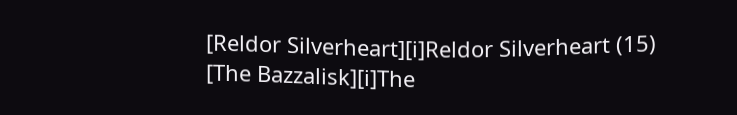[Reldor Silverheart][i]Reldor Silverheart (15)
[The Bazzalisk][i]The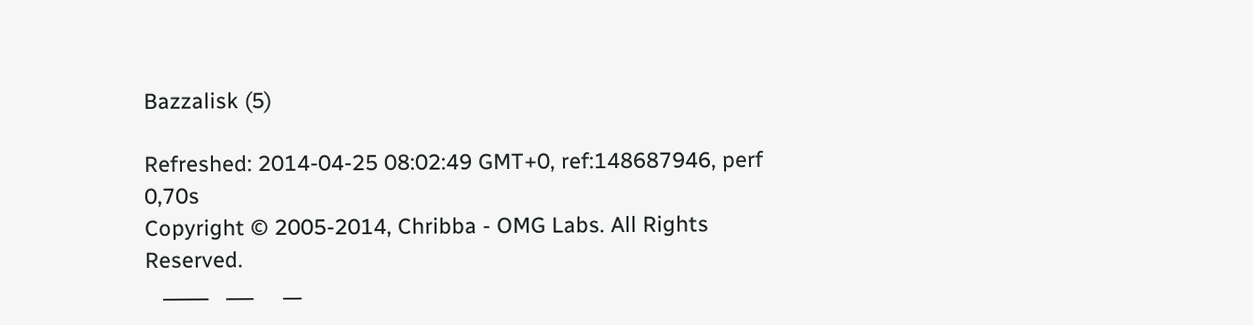Bazzalisk (5)

Refreshed: 2014-04-25 08:02:49 GMT+0, ref:148687946, perf 0,70s
Copyright © 2005-2014, Chribba - OMG Labs. All Rights Reserved.
   _____   ___     __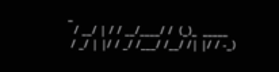_
  / __/ | / / __/____/ /  (_)_  _____
 / _/ | |/ / _/ /___/ /__/ /| |/ / -_)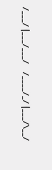/___/ |___/___/    /____/_/ |___/\__/